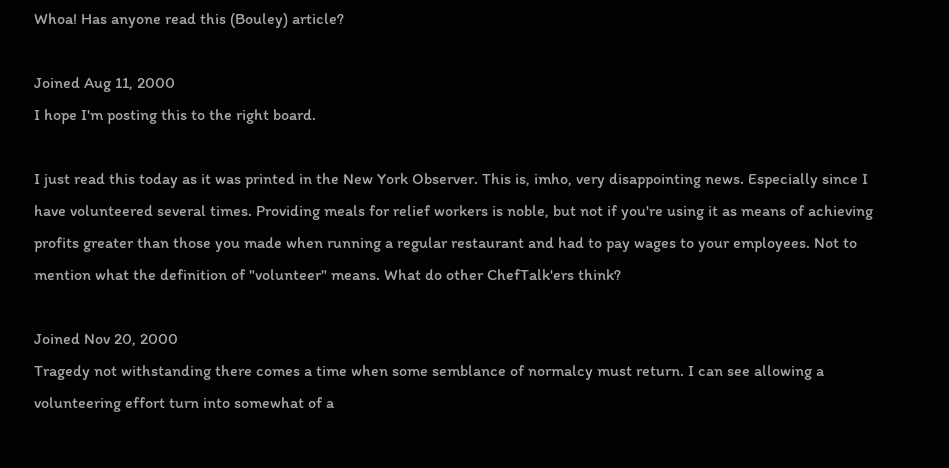Whoa! Has anyone read this (Bouley) article?

Joined Aug 11, 2000
I hope I'm posting this to the right board.

I just read this today as it was printed in the New York Observer. This is, imho, very disappointing news. Especially since I have volunteered several times. Providing meals for relief workers is noble, but not if you're using it as means of achieving profits greater than those you made when running a regular restaurant and had to pay wages to your employees. Not to mention what the definition of "volunteer" means. What do other ChefTalk'ers think?

Joined Nov 20, 2000
Tragedy not withstanding there comes a time when some semblance of normalcy must return. I can see allowing a volunteering effort turn into somewhat of a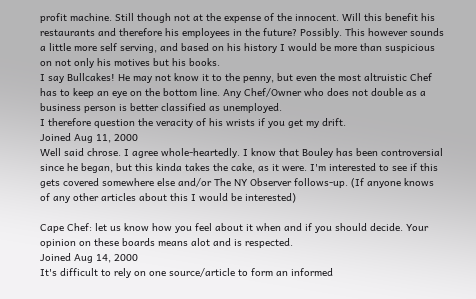profit machine. Still though not at the expense of the innocent. Will this benefit his restaurants and therefore his employees in the future? Possibly. This however sounds a little more self serving, and based on his history I would be more than suspicious on not only his motives but his books.
I say Bullcakes! He may not know it to the penny, but even the most altruistic Chef has to keep an eye on the bottom line. Any Chef/Owner who does not double as a business person is better classified as unemployed.
I therefore question the veracity of his wrists if you get my drift.
Joined Aug 11, 2000
Well said chrose. I agree whole-heartedly. I know that Bouley has been controversial since he began, but this kinda takes the cake, as it were. I'm interested to see if this gets covered somewhere else and/or The NY Observer follows-up. (If anyone knows of any other articles about this I would be interested)

Cape Chef: let us know how you feel about it when and if you should decide. Your opinion on these boards means alot and is respected.
Joined Aug 14, 2000
It's difficult to rely on one source/article to form an informed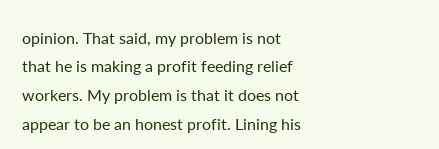opinion. That said, my problem is not that he is making a profit feeding relief workers. My problem is that it does not appear to be an honest profit. Lining his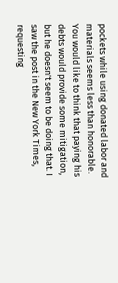pockets while using donated labor and materials seems less than honorable. You would like to think that paying his debts would provide some mitigation, but he doesn't seem to be doing that. I saw the post in the New York Times, requesting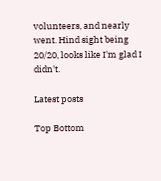volunteers, and nearly went. Hind sight being 20/20, looks like I'm glad I didn't.

Latest posts

Top Bottom